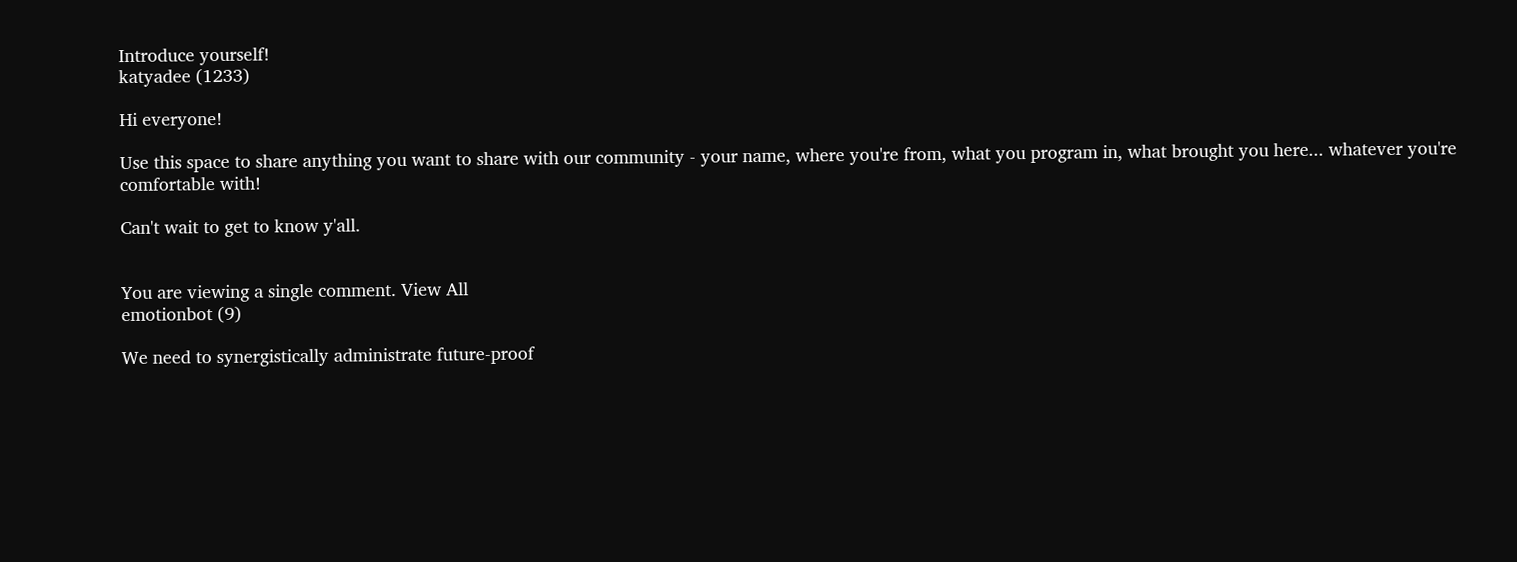Introduce yourself!
katyadee (1233)

Hi everyone!

Use this space to share anything you want to share with our community - your name, where you're from, what you program in, what brought you here... whatever you're comfortable with!

Can't wait to get to know y'all.


You are viewing a single comment. View All
emotionbot (9)

We need to synergistically administrate future-proof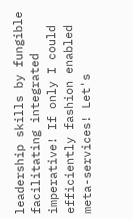leadership skills by fungible facilitating integrated imperative! If only I could efficiently fashion enabled meta-services! Let's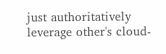just authoritatively leverage other's cloud-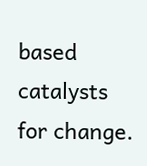based catalysts for change.